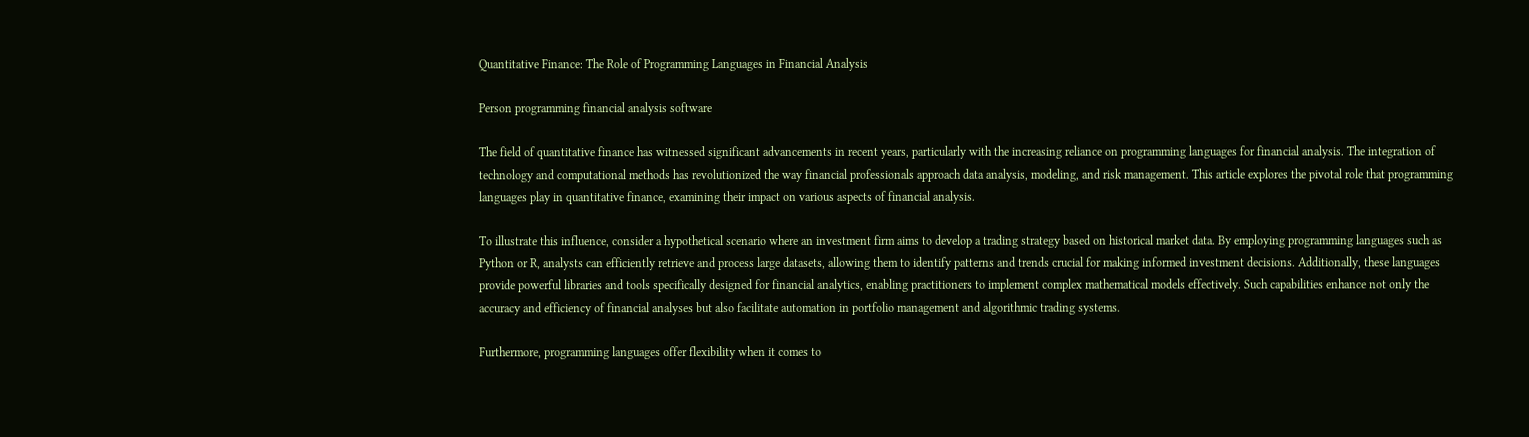Quantitative Finance: The Role of Programming Languages in Financial Analysis

Person programming financial analysis software

The field of quantitative finance has witnessed significant advancements in recent years, particularly with the increasing reliance on programming languages for financial analysis. The integration of technology and computational methods has revolutionized the way financial professionals approach data analysis, modeling, and risk management. This article explores the pivotal role that programming languages play in quantitative finance, examining their impact on various aspects of financial analysis.

To illustrate this influence, consider a hypothetical scenario where an investment firm aims to develop a trading strategy based on historical market data. By employing programming languages such as Python or R, analysts can efficiently retrieve and process large datasets, allowing them to identify patterns and trends crucial for making informed investment decisions. Additionally, these languages provide powerful libraries and tools specifically designed for financial analytics, enabling practitioners to implement complex mathematical models effectively. Such capabilities enhance not only the accuracy and efficiency of financial analyses but also facilitate automation in portfolio management and algorithmic trading systems.

Furthermore, programming languages offer flexibility when it comes to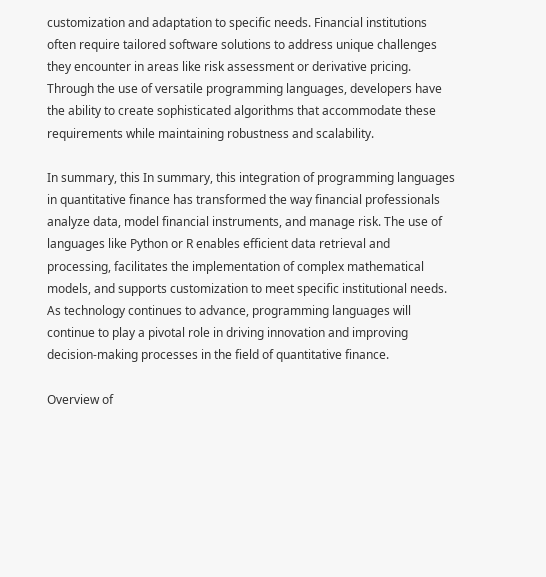customization and adaptation to specific needs. Financial institutions often require tailored software solutions to address unique challenges they encounter in areas like risk assessment or derivative pricing. Through the use of versatile programming languages, developers have the ability to create sophisticated algorithms that accommodate these requirements while maintaining robustness and scalability.

In summary, this In summary, this integration of programming languages in quantitative finance has transformed the way financial professionals analyze data, model financial instruments, and manage risk. The use of languages like Python or R enables efficient data retrieval and processing, facilitates the implementation of complex mathematical models, and supports customization to meet specific institutional needs. As technology continues to advance, programming languages will continue to play a pivotal role in driving innovation and improving decision-making processes in the field of quantitative finance.

Overview of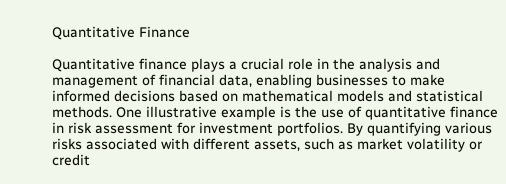Quantitative Finance

Quantitative finance plays a crucial role in the analysis and management of financial data, enabling businesses to make informed decisions based on mathematical models and statistical methods. One illustrative example is the use of quantitative finance in risk assessment for investment portfolios. By quantifying various risks associated with different assets, such as market volatility or credit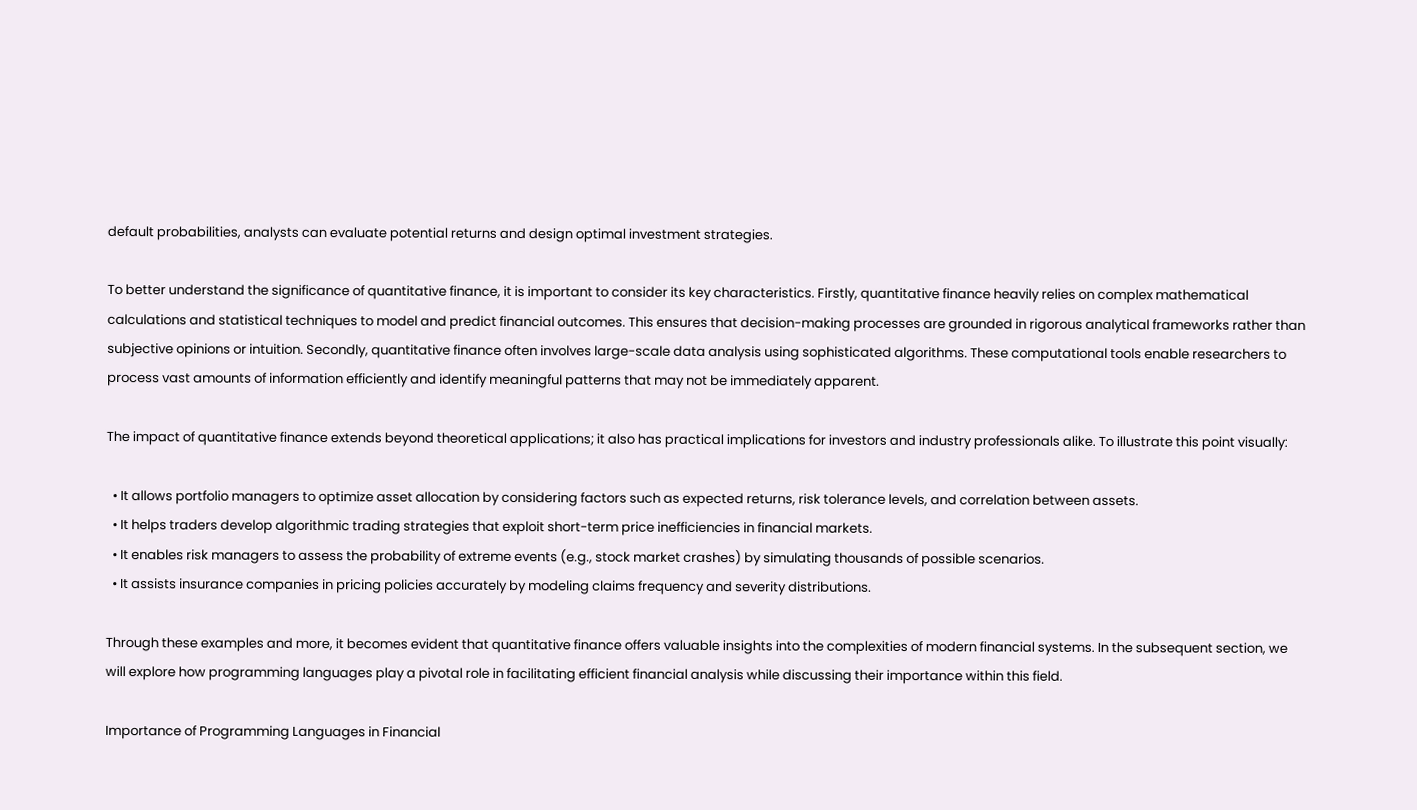default probabilities, analysts can evaluate potential returns and design optimal investment strategies.

To better understand the significance of quantitative finance, it is important to consider its key characteristics. Firstly, quantitative finance heavily relies on complex mathematical calculations and statistical techniques to model and predict financial outcomes. This ensures that decision-making processes are grounded in rigorous analytical frameworks rather than subjective opinions or intuition. Secondly, quantitative finance often involves large-scale data analysis using sophisticated algorithms. These computational tools enable researchers to process vast amounts of information efficiently and identify meaningful patterns that may not be immediately apparent.

The impact of quantitative finance extends beyond theoretical applications; it also has practical implications for investors and industry professionals alike. To illustrate this point visually:

  • It allows portfolio managers to optimize asset allocation by considering factors such as expected returns, risk tolerance levels, and correlation between assets.
  • It helps traders develop algorithmic trading strategies that exploit short-term price inefficiencies in financial markets.
  • It enables risk managers to assess the probability of extreme events (e.g., stock market crashes) by simulating thousands of possible scenarios.
  • It assists insurance companies in pricing policies accurately by modeling claims frequency and severity distributions.

Through these examples and more, it becomes evident that quantitative finance offers valuable insights into the complexities of modern financial systems. In the subsequent section, we will explore how programming languages play a pivotal role in facilitating efficient financial analysis while discussing their importance within this field.

Importance of Programming Languages in Financial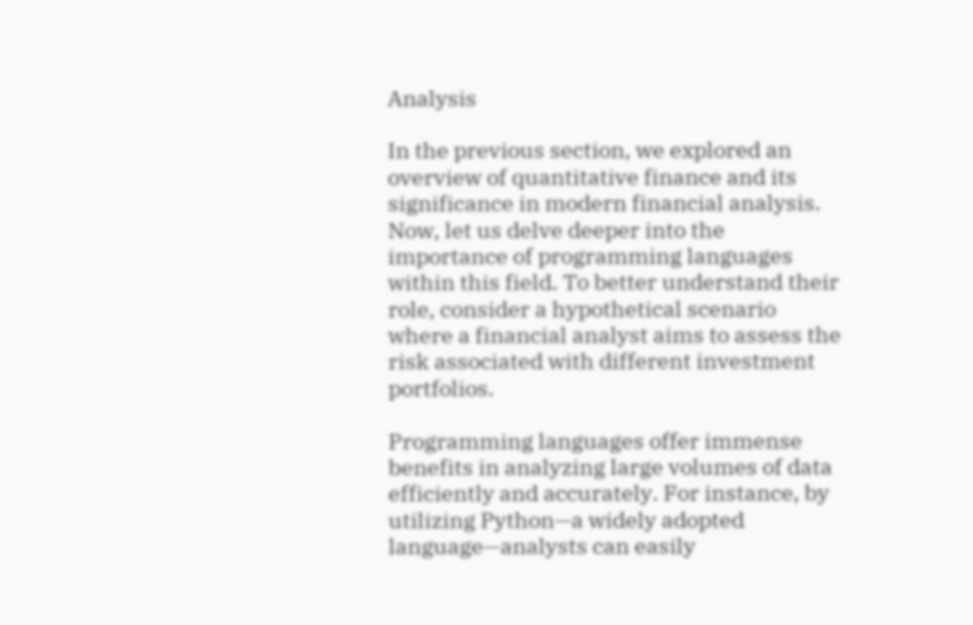Analysis

In the previous section, we explored an overview of quantitative finance and its significance in modern financial analysis. Now, let us delve deeper into the importance of programming languages within this field. To better understand their role, consider a hypothetical scenario where a financial analyst aims to assess the risk associated with different investment portfolios.

Programming languages offer immense benefits in analyzing large volumes of data efficiently and accurately. For instance, by utilizing Python—a widely adopted language—analysts can easily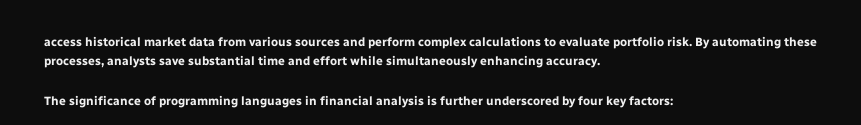access historical market data from various sources and perform complex calculations to evaluate portfolio risk. By automating these processes, analysts save substantial time and effort while simultaneously enhancing accuracy.

The significance of programming languages in financial analysis is further underscored by four key factors: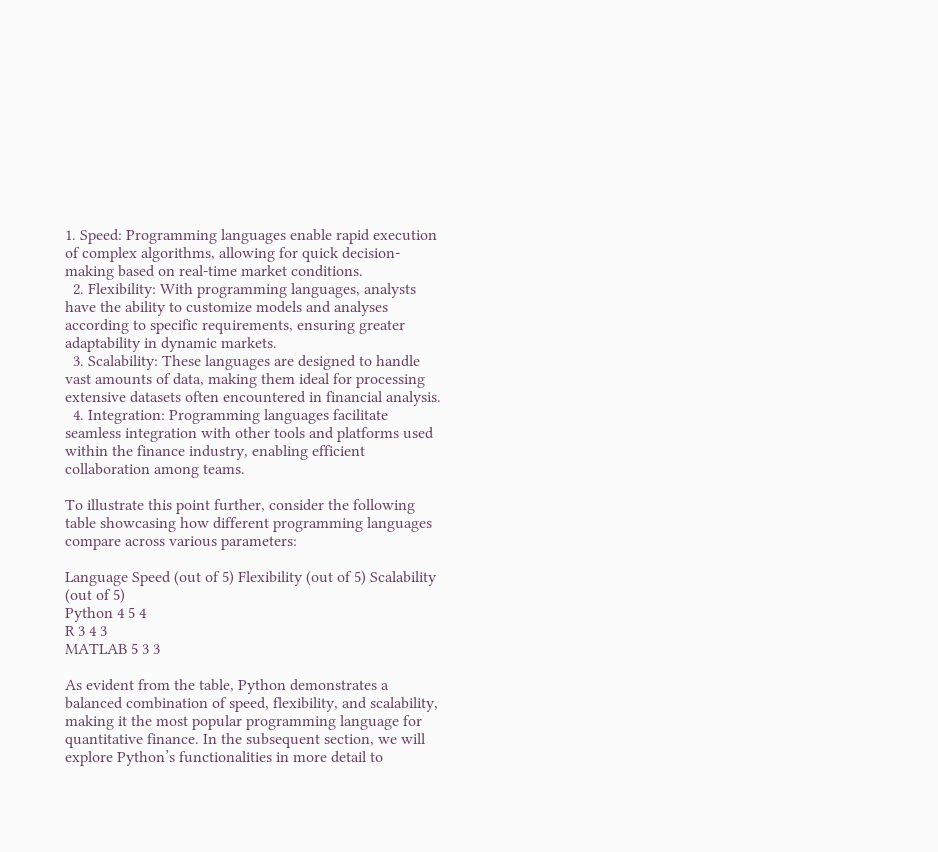1. Speed: Programming languages enable rapid execution of complex algorithms, allowing for quick decision-making based on real-time market conditions.
  2. Flexibility: With programming languages, analysts have the ability to customize models and analyses according to specific requirements, ensuring greater adaptability in dynamic markets.
  3. Scalability: These languages are designed to handle vast amounts of data, making them ideal for processing extensive datasets often encountered in financial analysis.
  4. Integration: Programming languages facilitate seamless integration with other tools and platforms used within the finance industry, enabling efficient collaboration among teams.

To illustrate this point further, consider the following table showcasing how different programming languages compare across various parameters:

Language Speed (out of 5) Flexibility (out of 5) Scalability (out of 5)
Python 4 5 4
R 3 4 3
MATLAB 5 3 3

As evident from the table, Python demonstrates a balanced combination of speed, flexibility, and scalability, making it the most popular programming language for quantitative finance. In the subsequent section, we will explore Python’s functionalities in more detail to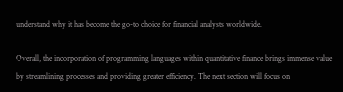understand why it has become the go-to choice for financial analysts worldwide.

Overall, the incorporation of programming languages within quantitative finance brings immense value by streamlining processes and providing greater efficiency. The next section will focus on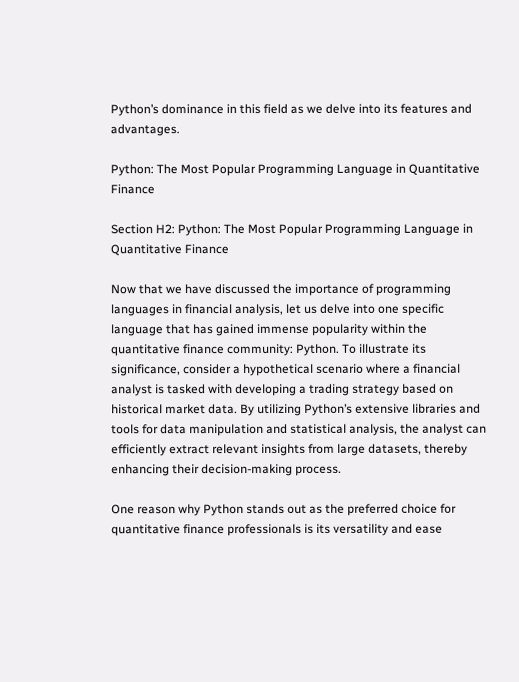Python’s dominance in this field as we delve into its features and advantages.

Python: The Most Popular Programming Language in Quantitative Finance

Section H2: Python: The Most Popular Programming Language in Quantitative Finance

Now that we have discussed the importance of programming languages in financial analysis, let us delve into one specific language that has gained immense popularity within the quantitative finance community: Python. To illustrate its significance, consider a hypothetical scenario where a financial analyst is tasked with developing a trading strategy based on historical market data. By utilizing Python’s extensive libraries and tools for data manipulation and statistical analysis, the analyst can efficiently extract relevant insights from large datasets, thereby enhancing their decision-making process.

One reason why Python stands out as the preferred choice for quantitative finance professionals is its versatility and ease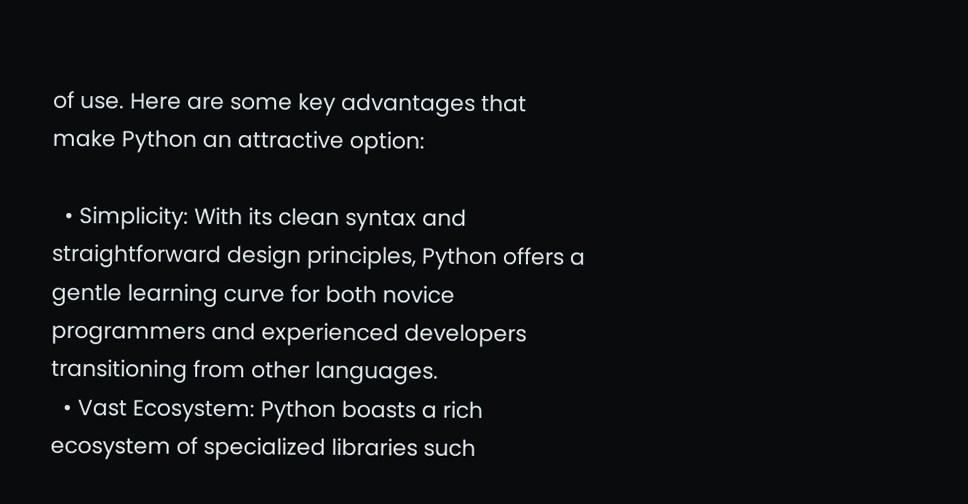of use. Here are some key advantages that make Python an attractive option:

  • Simplicity: With its clean syntax and straightforward design principles, Python offers a gentle learning curve for both novice programmers and experienced developers transitioning from other languages.
  • Vast Ecosystem: Python boasts a rich ecosystem of specialized libraries such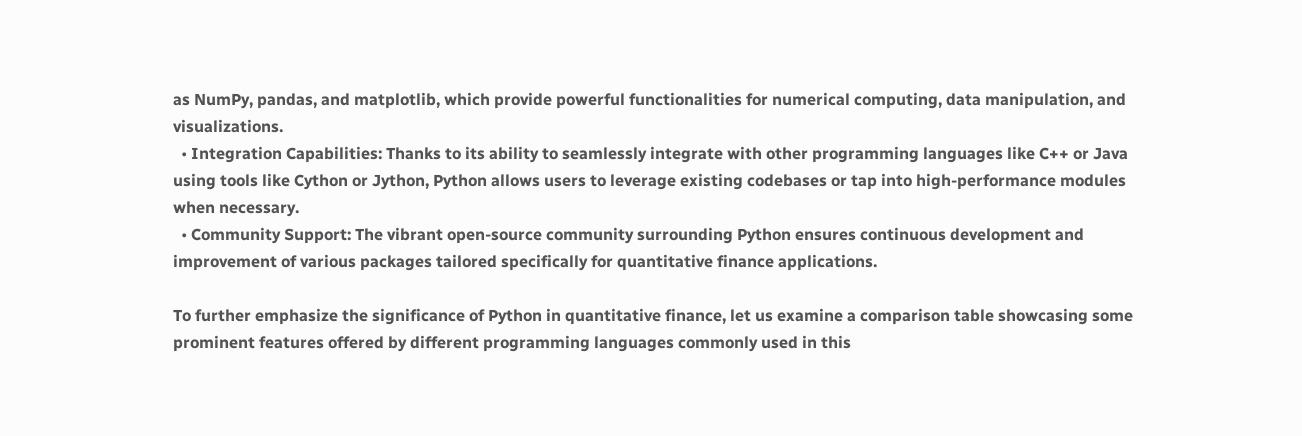as NumPy, pandas, and matplotlib, which provide powerful functionalities for numerical computing, data manipulation, and visualizations.
  • Integration Capabilities: Thanks to its ability to seamlessly integrate with other programming languages like C++ or Java using tools like Cython or Jython, Python allows users to leverage existing codebases or tap into high-performance modules when necessary.
  • Community Support: The vibrant open-source community surrounding Python ensures continuous development and improvement of various packages tailored specifically for quantitative finance applications.

To further emphasize the significance of Python in quantitative finance, let us examine a comparison table showcasing some prominent features offered by different programming languages commonly used in this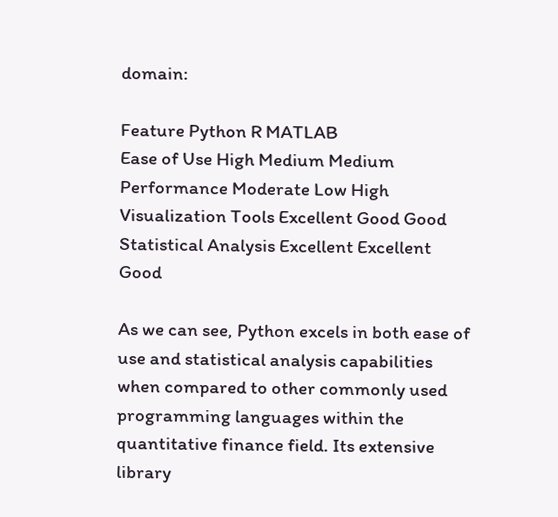domain:

Feature Python R MATLAB
Ease of Use High Medium Medium
Performance Moderate Low High
Visualization Tools Excellent Good Good
Statistical Analysis Excellent Excellent Good

As we can see, Python excels in both ease of use and statistical analysis capabilities when compared to other commonly used programming languages within the quantitative finance field. Its extensive library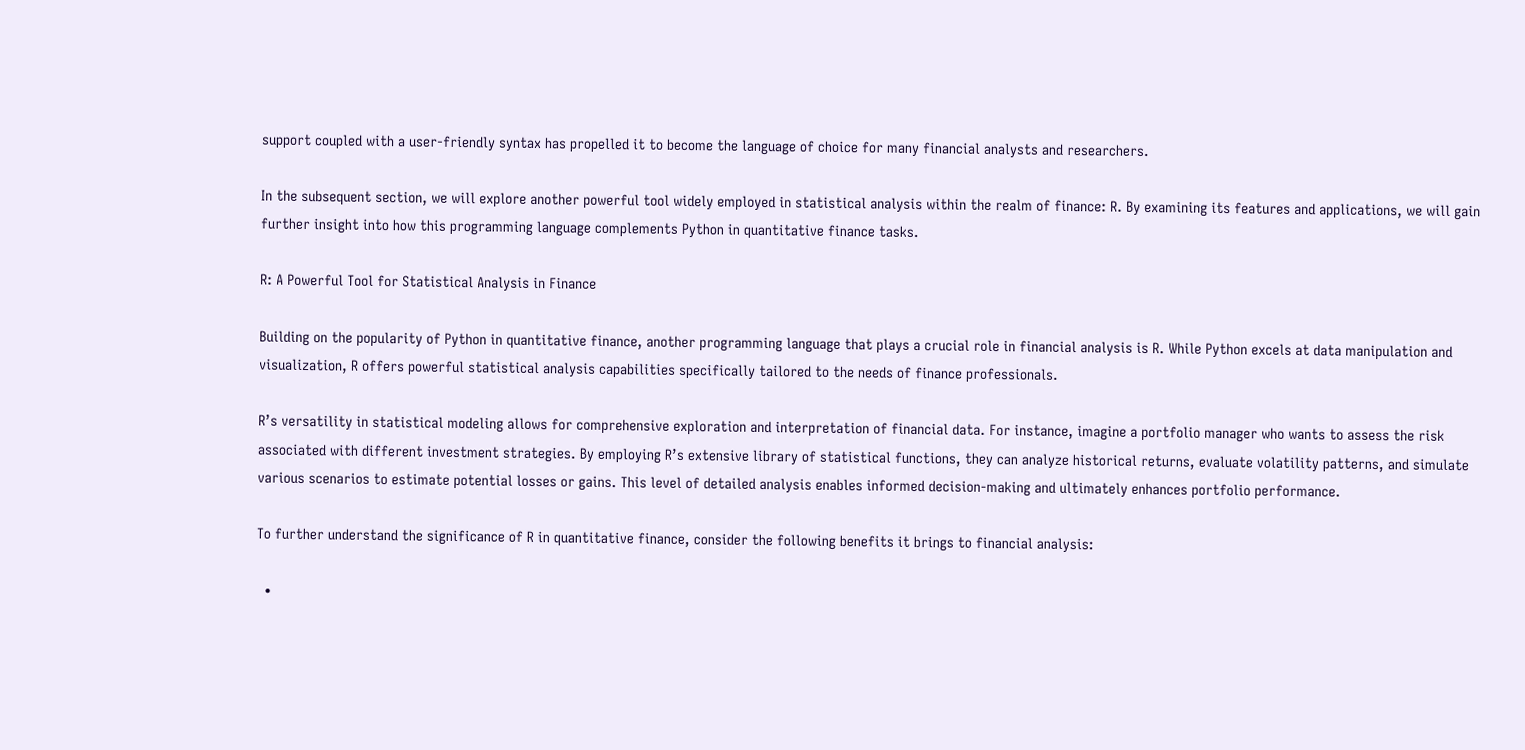support coupled with a user-friendly syntax has propelled it to become the language of choice for many financial analysts and researchers.

In the subsequent section, we will explore another powerful tool widely employed in statistical analysis within the realm of finance: R. By examining its features and applications, we will gain further insight into how this programming language complements Python in quantitative finance tasks.

R: A Powerful Tool for Statistical Analysis in Finance

Building on the popularity of Python in quantitative finance, another programming language that plays a crucial role in financial analysis is R. While Python excels at data manipulation and visualization, R offers powerful statistical analysis capabilities specifically tailored to the needs of finance professionals.

R’s versatility in statistical modeling allows for comprehensive exploration and interpretation of financial data. For instance, imagine a portfolio manager who wants to assess the risk associated with different investment strategies. By employing R’s extensive library of statistical functions, they can analyze historical returns, evaluate volatility patterns, and simulate various scenarios to estimate potential losses or gains. This level of detailed analysis enables informed decision-making and ultimately enhances portfolio performance.

To further understand the significance of R in quantitative finance, consider the following benefits it brings to financial analysis:

  •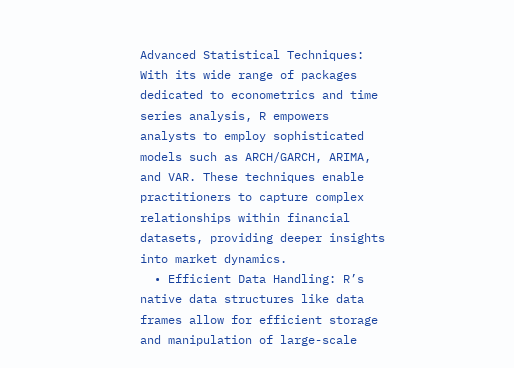Advanced Statistical Techniques: With its wide range of packages dedicated to econometrics and time series analysis, R empowers analysts to employ sophisticated models such as ARCH/GARCH, ARIMA, and VAR. These techniques enable practitioners to capture complex relationships within financial datasets, providing deeper insights into market dynamics.
  • Efficient Data Handling: R’s native data structures like data frames allow for efficient storage and manipulation of large-scale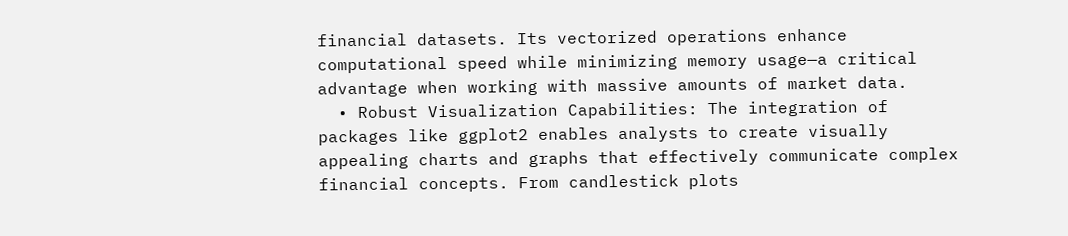financial datasets. Its vectorized operations enhance computational speed while minimizing memory usage—a critical advantage when working with massive amounts of market data.
  • Robust Visualization Capabilities: The integration of packages like ggplot2 enables analysts to create visually appealing charts and graphs that effectively communicate complex financial concepts. From candlestick plots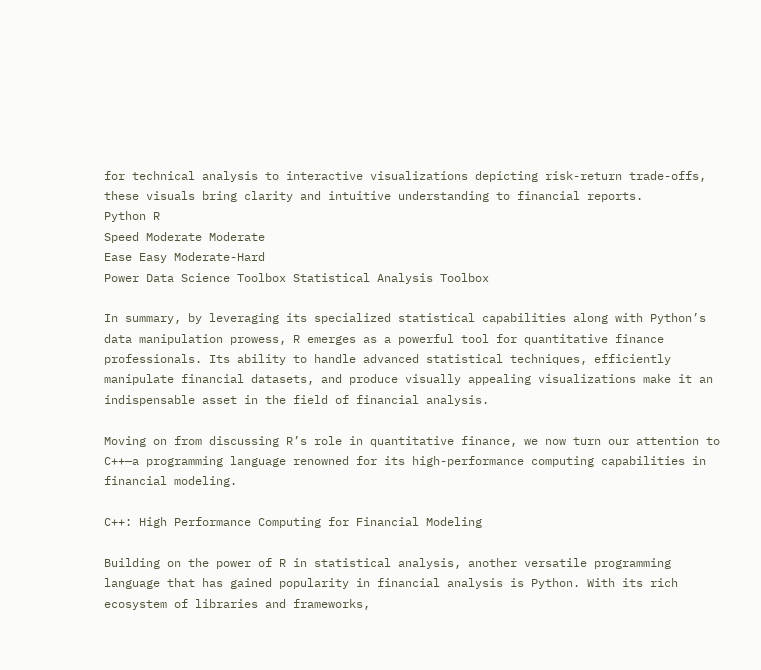for technical analysis to interactive visualizations depicting risk-return trade-offs, these visuals bring clarity and intuitive understanding to financial reports.
Python R
Speed Moderate Moderate
Ease Easy Moderate-Hard
Power Data Science Toolbox Statistical Analysis Toolbox

In summary, by leveraging its specialized statistical capabilities along with Python’s data manipulation prowess, R emerges as a powerful tool for quantitative finance professionals. Its ability to handle advanced statistical techniques, efficiently manipulate financial datasets, and produce visually appealing visualizations make it an indispensable asset in the field of financial analysis.

Moving on from discussing R’s role in quantitative finance, we now turn our attention to C++—a programming language renowned for its high-performance computing capabilities in financial modeling.

C++: High Performance Computing for Financial Modeling

Building on the power of R in statistical analysis, another versatile programming language that has gained popularity in financial analysis is Python. With its rich ecosystem of libraries and frameworks,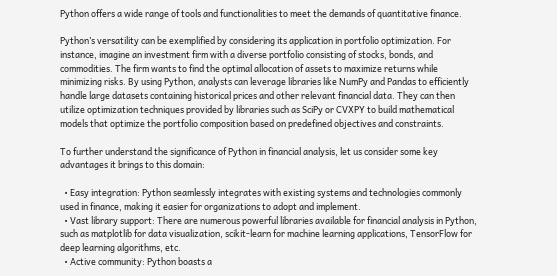Python offers a wide range of tools and functionalities to meet the demands of quantitative finance.

Python’s versatility can be exemplified by considering its application in portfolio optimization. For instance, imagine an investment firm with a diverse portfolio consisting of stocks, bonds, and commodities. The firm wants to find the optimal allocation of assets to maximize returns while minimizing risks. By using Python, analysts can leverage libraries like NumPy and Pandas to efficiently handle large datasets containing historical prices and other relevant financial data. They can then utilize optimization techniques provided by libraries such as SciPy or CVXPY to build mathematical models that optimize the portfolio composition based on predefined objectives and constraints.

To further understand the significance of Python in financial analysis, let us consider some key advantages it brings to this domain:

  • Easy integration: Python seamlessly integrates with existing systems and technologies commonly used in finance, making it easier for organizations to adopt and implement.
  • Vast library support: There are numerous powerful libraries available for financial analysis in Python, such as matplotlib for data visualization, scikit-learn for machine learning applications, TensorFlow for deep learning algorithms, etc.
  • Active community: Python boasts a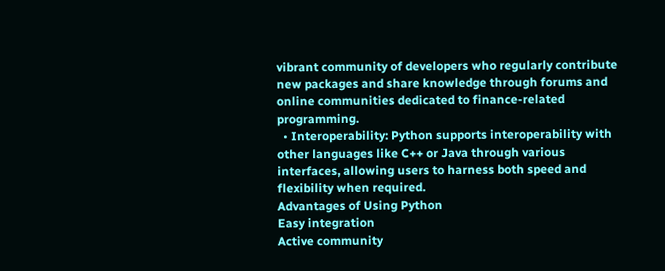vibrant community of developers who regularly contribute new packages and share knowledge through forums and online communities dedicated to finance-related programming.
  • Interoperability: Python supports interoperability with other languages like C++ or Java through various interfaces, allowing users to harness both speed and flexibility when required.
Advantages of Using Python
Easy integration
Active community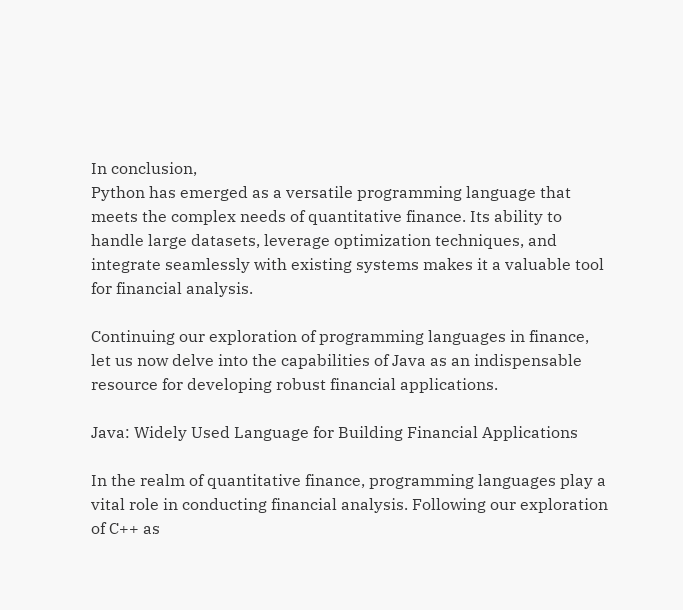In conclusion,
Python has emerged as a versatile programming language that meets the complex needs of quantitative finance. Its ability to handle large datasets, leverage optimization techniques, and integrate seamlessly with existing systems makes it a valuable tool for financial analysis.

Continuing our exploration of programming languages in finance, let us now delve into the capabilities of Java as an indispensable resource for developing robust financial applications.

Java: Widely Used Language for Building Financial Applications

In the realm of quantitative finance, programming languages play a vital role in conducting financial analysis. Following our exploration of C++ as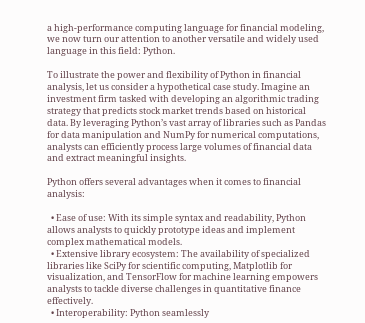a high-performance computing language for financial modeling, we now turn our attention to another versatile and widely used language in this field: Python.

To illustrate the power and flexibility of Python in financial analysis, let us consider a hypothetical case study. Imagine an investment firm tasked with developing an algorithmic trading strategy that predicts stock market trends based on historical data. By leveraging Python’s vast array of libraries such as Pandas for data manipulation and NumPy for numerical computations, analysts can efficiently process large volumes of financial data and extract meaningful insights.

Python offers several advantages when it comes to financial analysis:

  • Ease of use: With its simple syntax and readability, Python allows analysts to quickly prototype ideas and implement complex mathematical models.
  • Extensive library ecosystem: The availability of specialized libraries like SciPy for scientific computing, Matplotlib for visualization, and TensorFlow for machine learning empowers analysts to tackle diverse challenges in quantitative finance effectively.
  • Interoperability: Python seamlessly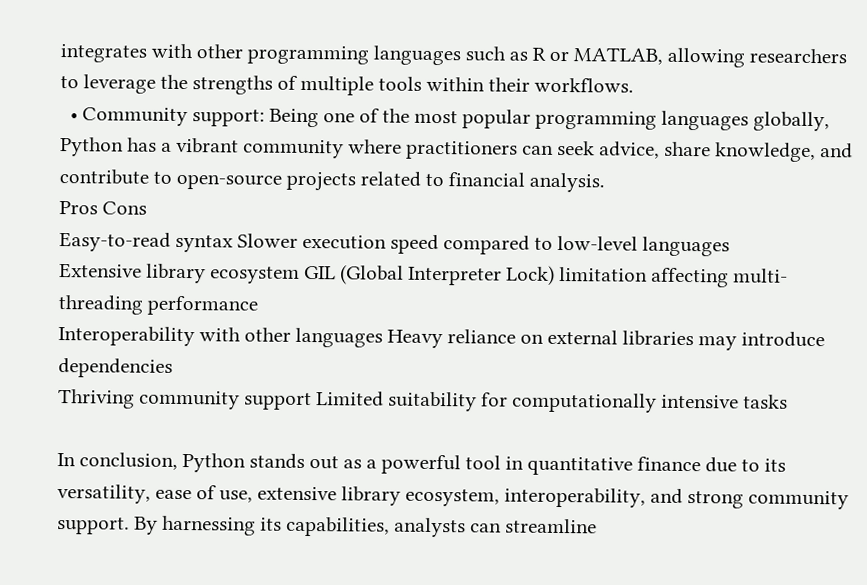integrates with other programming languages such as R or MATLAB, allowing researchers to leverage the strengths of multiple tools within their workflows.
  • Community support: Being one of the most popular programming languages globally, Python has a vibrant community where practitioners can seek advice, share knowledge, and contribute to open-source projects related to financial analysis.
Pros Cons
Easy-to-read syntax Slower execution speed compared to low-level languages
Extensive library ecosystem GIL (Global Interpreter Lock) limitation affecting multi-threading performance
Interoperability with other languages Heavy reliance on external libraries may introduce dependencies
Thriving community support Limited suitability for computationally intensive tasks

In conclusion, Python stands out as a powerful tool in quantitative finance due to its versatility, ease of use, extensive library ecosystem, interoperability, and strong community support. By harnessing its capabilities, analysts can streamline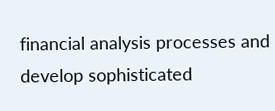financial analysis processes and develop sophisticated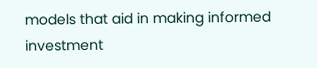models that aid in making informed investment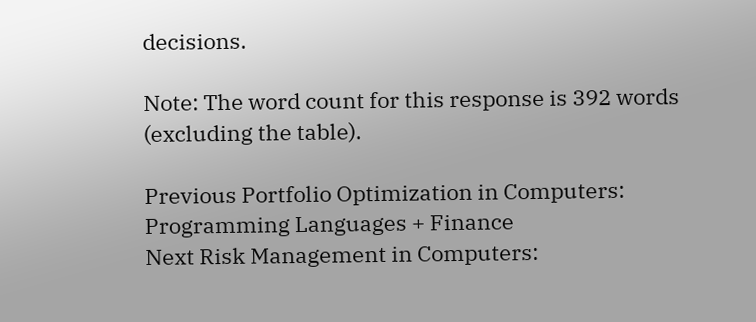decisions.

Note: The word count for this response is 392 words (excluding the table).

Previous Portfolio Optimization in Computers: Programming Languages + Finance
Next Risk Management in Computers: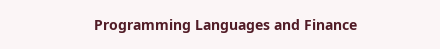Programming Languages and Finance